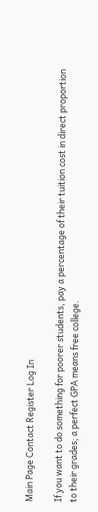Main Page Contact Register Log In

If you want to do something for poorer students, pay a percentage of their tuition cost in direct proportion to their grades; a perfect GPA means free college.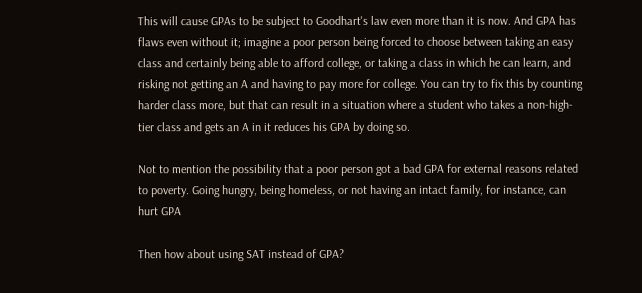This will cause GPAs to be subject to Goodhart's law even more than it is now. And GPA has flaws even without it; imagine a poor person being forced to choose between taking an easy class and certainly being able to afford college, or taking a class in which he can learn, and risking not getting an A and having to pay more for college. You can try to fix this by counting harder class more, but that can result in a situation where a student who takes a non-high-tier class and gets an A in it reduces his GPA by doing so.

Not to mention the possibility that a poor person got a bad GPA for external reasons related to poverty. Going hungry, being homeless, or not having an intact family, for instance, can hurt GPA

Then how about using SAT instead of GPA?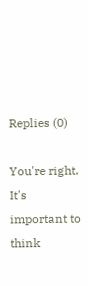Replies (0)

You're right. It's important to think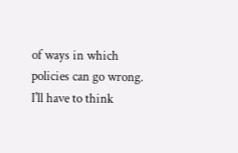of ways in which policies can go wrong. I'll have to think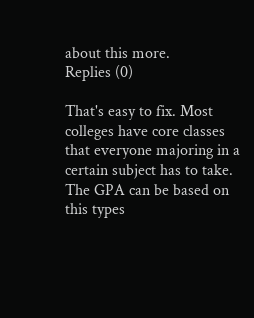about this more.
Replies (0)

That's easy to fix. Most colleges have core classes that everyone majoring in a certain subject has to take. The GPA can be based on this types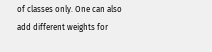of classes only. One can also add different weights for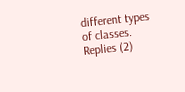different types of classes.
Replies (2)